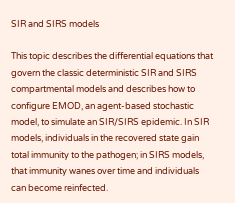SIR and SIRS models

This topic describes the differential equations that govern the classic deterministic SIR and SIRS compartmental models and describes how to configure EMOD, an agent-based stochastic model, to simulate an SIR/SIRS epidemic. In SIR models, individuals in the recovered state gain total immunity to the pathogen; in SIRS models, that immunity wanes over time and individuals can become reinfected.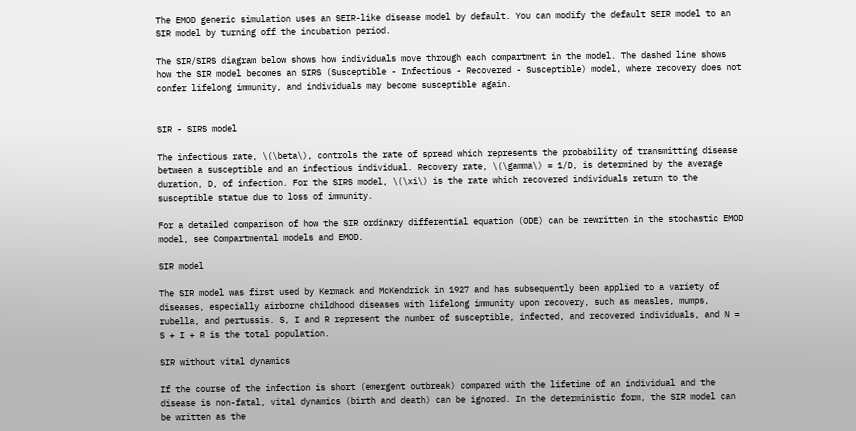The EMOD generic simulation uses an SEIR-like disease model by default. You can modify the default SEIR model to an SIR model by turning off the incubation period.

The SIR/SIRS diagram below shows how individuals move through each compartment in the model. The dashed line shows how the SIR model becomes an SIRS (Susceptible - Infectious - Recovered - Susceptible) model, where recovery does not confer lifelong immunity, and individuals may become susceptible again.


SIR - SIRS model

The infectious rate, \(\beta\), controls the rate of spread which represents the probability of transmitting disease between a susceptible and an infectious individual. Recovery rate, \(\gamma\) = 1/D, is determined by the average duration, D, of infection. For the SIRS model, \(\xi\) is the rate which recovered individuals return to the susceptible statue due to loss of immunity.

For a detailed comparison of how the SIR ordinary differential equation (ODE) can be rewritten in the stochastic EMOD model, see Compartmental models and EMOD.

SIR model

The SIR model was first used by Kermack and McKendrick in 1927 and has subsequently been applied to a variety of diseases, especially airborne childhood diseases with lifelong immunity upon recovery, such as measles, mumps, rubella, and pertussis. S, I and R represent the number of susceptible, infected, and recovered individuals, and N = S + I + R is the total population.

SIR without vital dynamics

If the course of the infection is short (emergent outbreak) compared with the lifetime of an individual and the disease is non-fatal, vital dynamics (birth and death) can be ignored. In the deterministic form, the SIR model can be written as the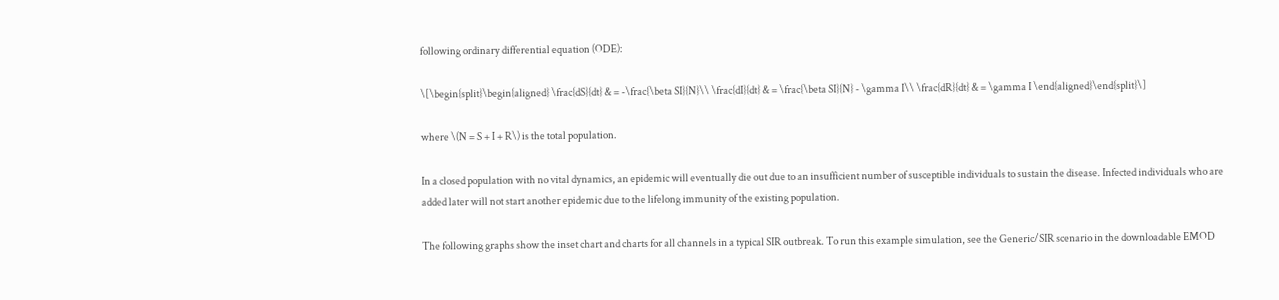following ordinary differential equation (ODE):

\[\begin{split}\begin{aligned} \frac{dS}{dt} & = -\frac{\beta SI}{N}\\ \frac{dI}{dt} & = \frac{\beta SI}{N} - \gamma I\\ \frac{dR}{dt} & = \gamma I \end{aligned}\end{split}\]

where \(N = S + I + R\) is the total population.

In a closed population with no vital dynamics, an epidemic will eventually die out due to an insufficient number of susceptible individuals to sustain the disease. Infected individuals who are added later will not start another epidemic due to the lifelong immunity of the existing population.

The following graphs show the inset chart and charts for all channels in a typical SIR outbreak. To run this example simulation, see the Generic/SIR scenario in the downloadable EMOD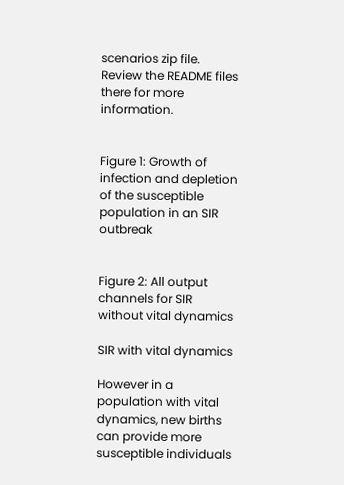scenarios zip file. Review the README files there for more information.


Figure 1: Growth of infection and depletion of the susceptible population in an SIR outbreak


Figure 2: All output channels for SIR without vital dynamics

SIR with vital dynamics

However in a population with vital dynamics, new births can provide more susceptible individuals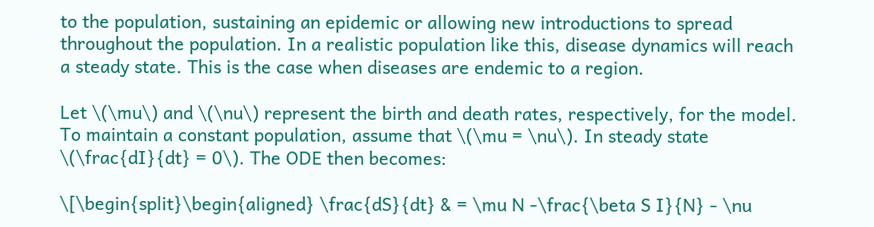to the population, sustaining an epidemic or allowing new introductions to spread throughout the population. In a realistic population like this, disease dynamics will reach a steady state. This is the case when diseases are endemic to a region.

Let \(\mu\) and \(\nu\) represent the birth and death rates, respectively, for the model. To maintain a constant population, assume that \(\mu = \nu\). In steady state \(\frac{dI}{dt} = 0\). The ODE then becomes:

\[\begin{split}\begin{aligned} \frac{dS}{dt} & = \mu N -\frac{\beta S I}{N} - \nu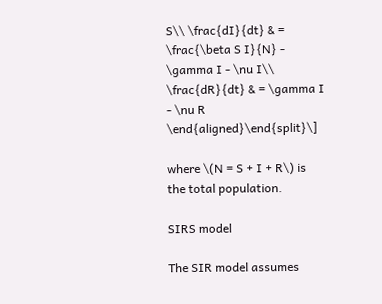S\\ \frac{dI}{dt} & = \frac{\beta S I}{N} - \gamma I - \nu I\\ \frac{dR}{dt} & = \gamma I - \nu R \end{aligned}\end{split}\]

where \(N = S + I + R\) is the total population.

SIRS model

The SIR model assumes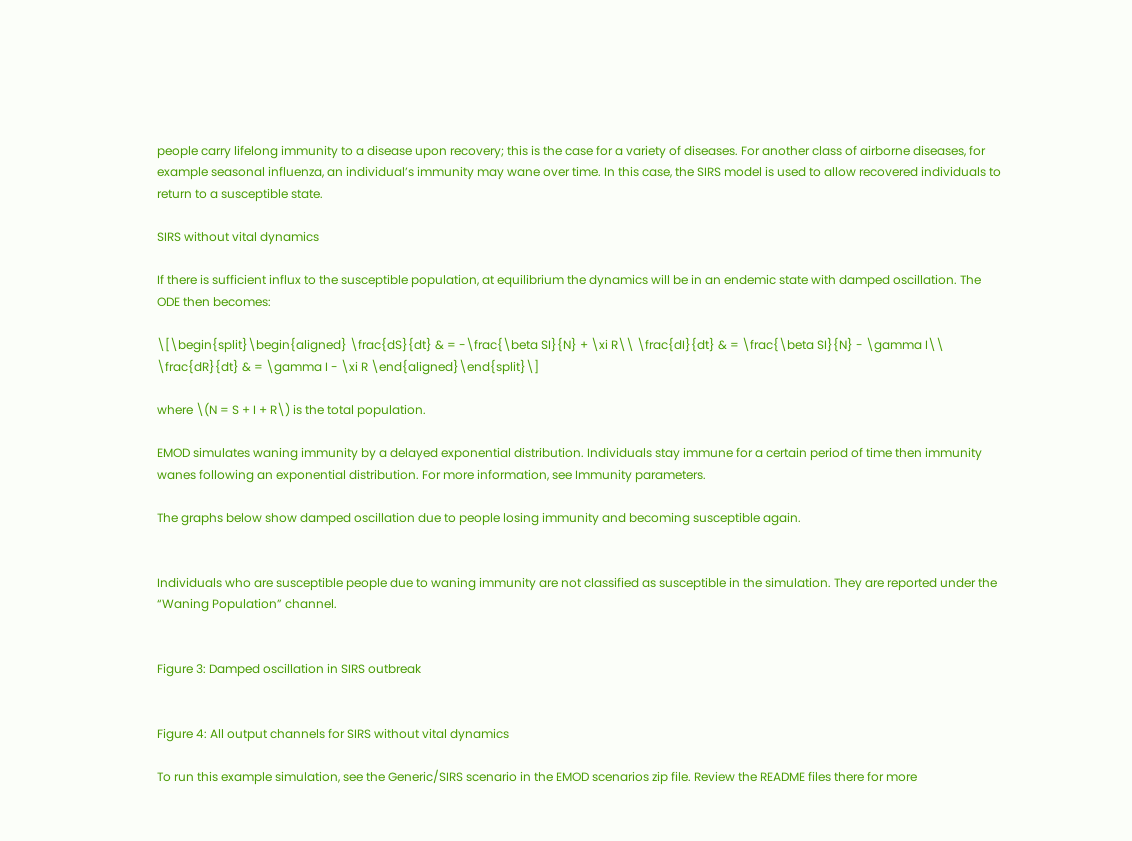people carry lifelong immunity to a disease upon recovery; this is the case for a variety of diseases. For another class of airborne diseases, for example seasonal influenza, an individual’s immunity may wane over time. In this case, the SIRS model is used to allow recovered individuals to return to a susceptible state.

SIRS without vital dynamics

If there is sufficient influx to the susceptible population, at equilibrium the dynamics will be in an endemic state with damped oscillation. The ODE then becomes:

\[\begin{split}\begin{aligned} \frac{dS}{dt} & = -\frac{\beta SI}{N} + \xi R\\ \frac{dI}{dt} & = \frac{\beta SI}{N} - \gamma I\\ \frac{dR}{dt} & = \gamma I - \xi R \end{aligned}\end{split}\]

where \(N = S + I + R\) is the total population.

EMOD simulates waning immunity by a delayed exponential distribution. Individuals stay immune for a certain period of time then immunity wanes following an exponential distribution. For more information, see Immunity parameters.

The graphs below show damped oscillation due to people losing immunity and becoming susceptible again.


Individuals who are susceptible people due to waning immunity are not classified as susceptible in the simulation. They are reported under the “Waning Population” channel.


Figure 3: Damped oscillation in SIRS outbreak


Figure 4: All output channels for SIRS without vital dynamics

To run this example simulation, see the Generic/SIRS scenario in the EMOD scenarios zip file. Review the README files there for more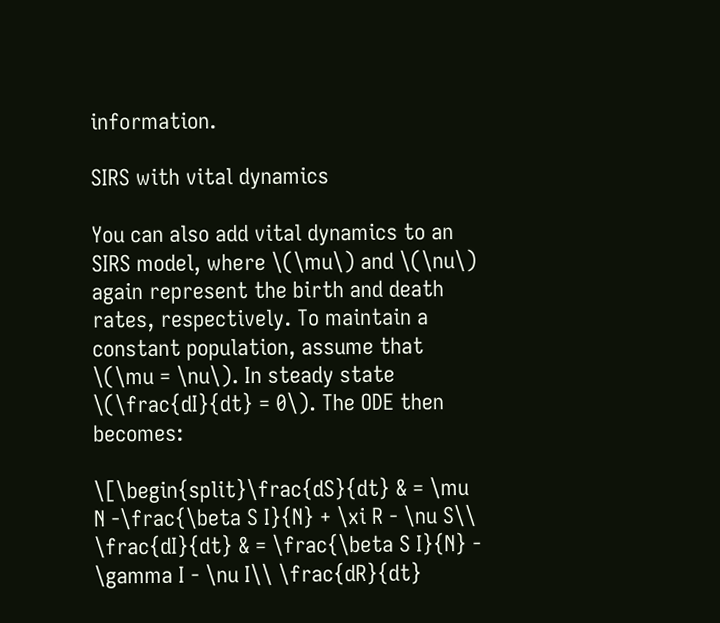information.

SIRS with vital dynamics

You can also add vital dynamics to an SIRS model, where \(\mu\) and \(\nu\) again represent the birth and death rates, respectively. To maintain a constant population, assume that \(\mu = \nu\). In steady state \(\frac{dI}{dt} = 0\). The ODE then becomes:

\[\begin{split}\frac{dS}{dt} & = \mu N -\frac{\beta S I}{N} + \xi R - \nu S\\ \frac{dI}{dt} & = \frac{\beta S I}{N} - \gamma I - \nu I\\ \frac{dR}{dt}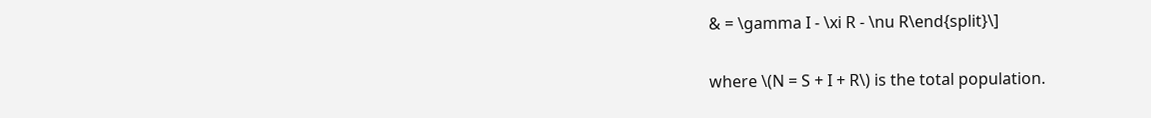& = \gamma I - \xi R - \nu R\end{split}\]

where \(N = S + I + R\) is the total population.